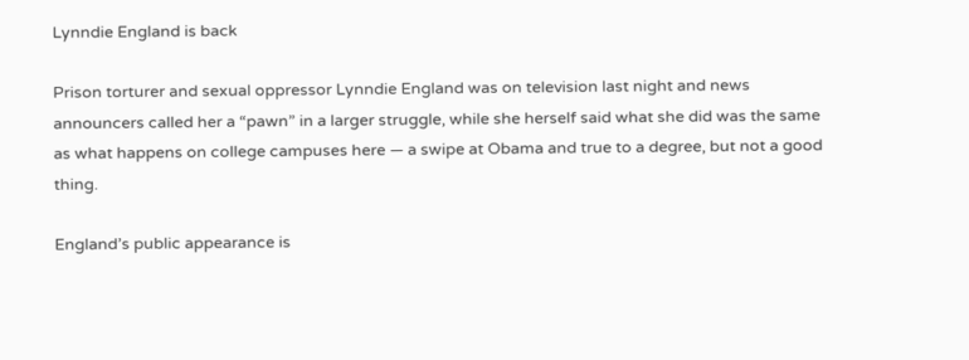Lynndie England is back

Prison torturer and sexual oppressor Lynndie England was on television last night and news announcers called her a “pawn” in a larger struggle, while she herself said what she did was the same as what happens on college campuses here — a swipe at Obama and true to a degree, but not a good thing.

England’s public appearance is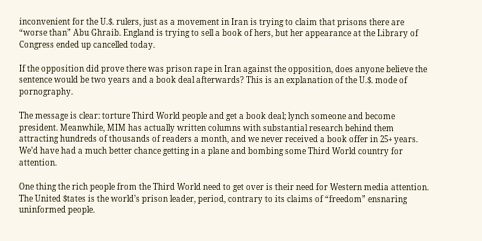inconvenient for the U.$. rulers, just as a movement in Iran is trying to claim that prisons there are “worse than” Abu Ghraib. England is trying to sell a book of hers, but her appearance at the Library of Congress ended up cancelled today.

If the opposition did prove there was prison rape in Iran against the opposition, does anyone believe the sentence would be two years and a book deal afterwards? This is an explanation of the U.$. mode of pornography.

The message is clear: torture Third World people and get a book deal; lynch someone and become president. Meanwhile, MIM has actually written columns with substantial research behind them attracting hundreds of thousands of readers a month, and we never received a book offer in 25+ years. We’d have had a much better chance getting in a plane and bombing some Third World country for attention.

One thing the rich people from the Third World need to get over is their need for Western media attention. The United $tates is the world’s prison leader, period, contrary to its claims of “freedom” ensnaring uninformed people.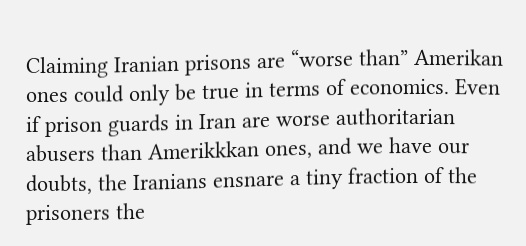Claiming Iranian prisons are “worse than” Amerikan ones could only be true in terms of economics. Even if prison guards in Iran are worse authoritarian abusers than Amerikkkan ones, and we have our doubts, the Iranians ensnare a tiny fraction of the prisoners the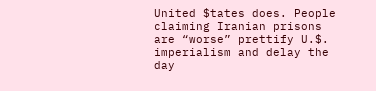United $tates does. People claiming Iranian prisons are “worse” prettify U.$. imperialism and delay the day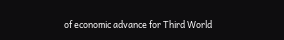of economic advance for Third World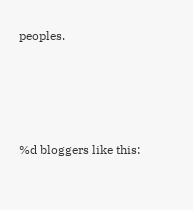peoples.




%d bloggers like this: